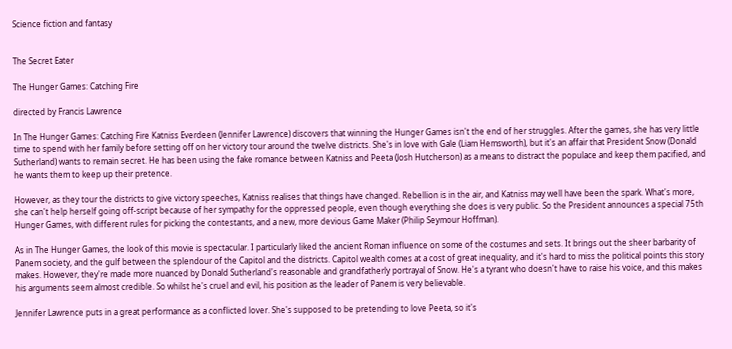Science fiction and fantasy


The Secret Eater

The Hunger Games: Catching Fire

directed by Francis Lawrence

In The Hunger Games: Catching Fire Katniss Everdeen (Jennifer Lawrence) discovers that winning the Hunger Games isn't the end of her struggles. After the games, she has very little time to spend with her family before setting off on her victory tour around the twelve districts. She's in love with Gale (Liam Hemsworth), but it's an affair that President Snow (Donald Sutherland) wants to remain secret. He has been using the fake romance between Katniss and Peeta (Josh Hutcherson) as a means to distract the populace and keep them pacified, and he wants them to keep up their pretence.

However, as they tour the districts to give victory speeches, Katniss realises that things have changed. Rebellion is in the air, and Katniss may well have been the spark. What's more, she can't help herself going off-script because of her sympathy for the oppressed people, even though everything she does is very public. So the President announces a special 75th Hunger Games, with different rules for picking the contestants, and a new, more devious Game Maker (Philip Seymour Hoffman).

As in The Hunger Games, the look of this movie is spectacular. I particularly liked the ancient Roman influence on some of the costumes and sets. It brings out the sheer barbarity of Panem society, and the gulf between the splendour of the Capitol and the districts. Capitol wealth comes at a cost of great inequality, and it's hard to miss the political points this story makes. However, they're made more nuanced by Donald Sutherland's reasonable and grandfatherly portrayal of Snow. He's a tyrant who doesn't have to raise his voice, and this makes his arguments seem almost credible. So whilst he's cruel and evil, his position as the leader of Panem is very believable.

Jennifer Lawrence puts in a great performance as a conflicted lover. She's supposed to be pretending to love Peeta, so it's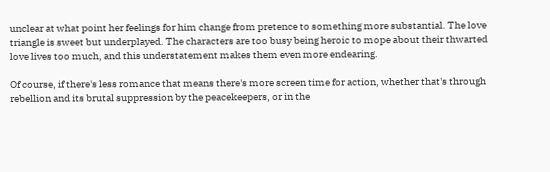unclear at what point her feelings for him change from pretence to something more substantial. The love triangle is sweet but underplayed. The characters are too busy being heroic to mope about their thwarted love lives too much, and this understatement makes them even more endearing.

Of course, if there's less romance that means there's more screen time for action, whether that's through rebellion and its brutal suppression by the peacekeepers, or in the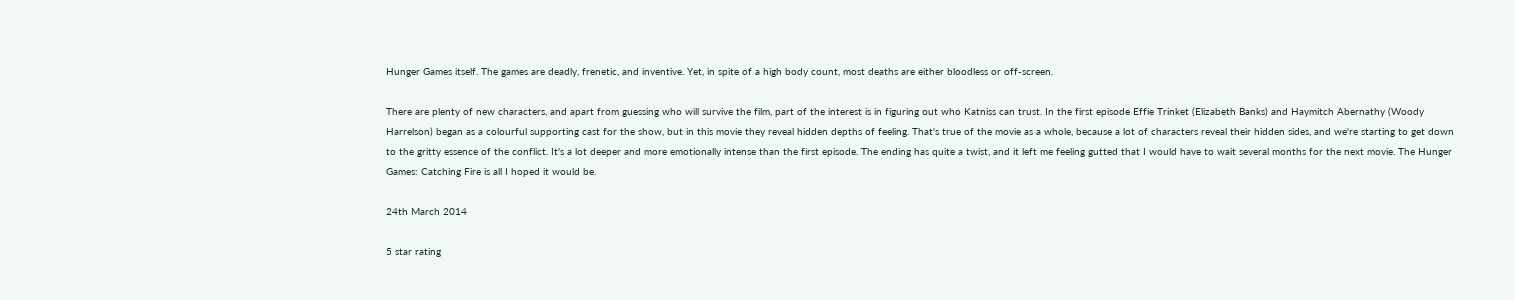Hunger Games itself. The games are deadly, frenetic, and inventive. Yet, in spite of a high body count, most deaths are either bloodless or off-screen.

There are plenty of new characters, and apart from guessing who will survive the film, part of the interest is in figuring out who Katniss can trust. In the first episode Effie Trinket (Elizabeth Banks) and Haymitch Abernathy (Woody Harrelson) began as a colourful supporting cast for the show, but in this movie they reveal hidden depths of feeling. That's true of the movie as a whole, because a lot of characters reveal their hidden sides, and we're starting to get down to the gritty essence of the conflict. It's a lot deeper and more emotionally intense than the first episode. The ending has quite a twist, and it left me feeling gutted that I would have to wait several months for the next movie. The Hunger Games: Catching Fire is all I hoped it would be.

24th March 2014

5 star rating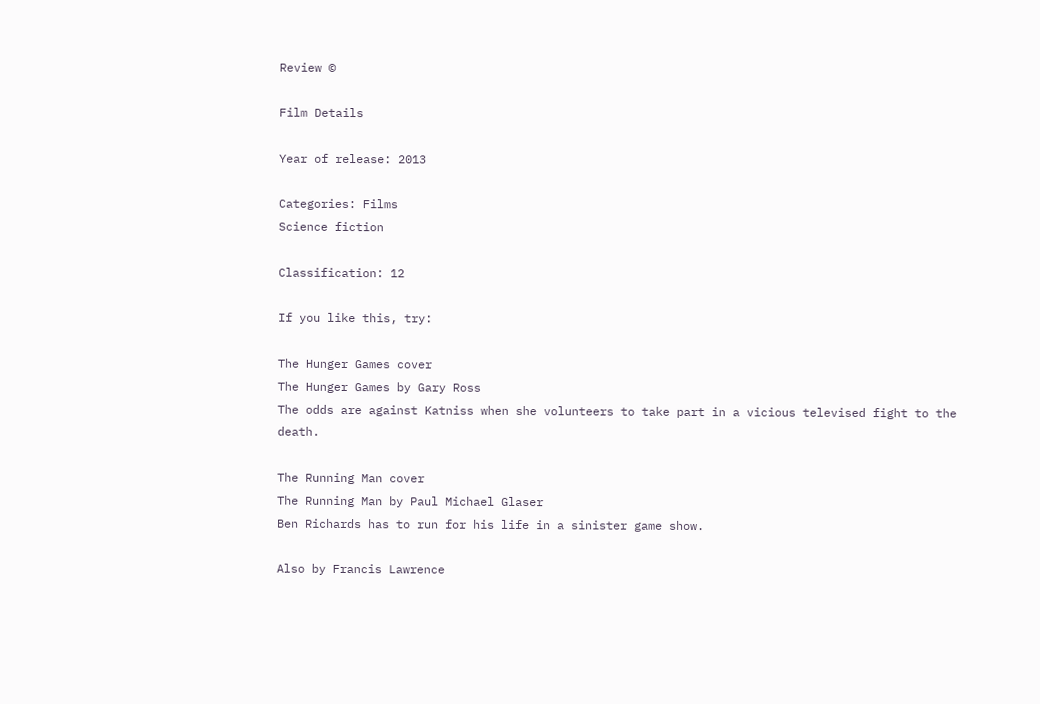Review ©

Film Details

Year of release: 2013

Categories: Films
Science fiction

Classification: 12

If you like this, try:

The Hunger Games cover
The Hunger Games by Gary Ross
The odds are against Katniss when she volunteers to take part in a vicious televised fight to the death.

The Running Man cover
The Running Man by Paul Michael Glaser
Ben Richards has to run for his life in a sinister game show.

Also by Francis Lawrence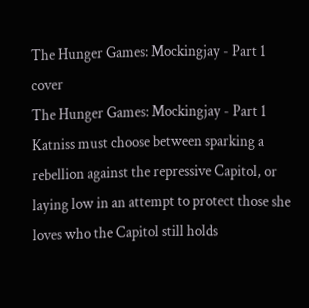The Hunger Games: Mockingjay - Part 1 cover
The Hunger Games: Mockingjay - Part 1
Katniss must choose between sparking a rebellion against the repressive Capitol, or laying low in an attempt to protect those she loves who the Capitol still holds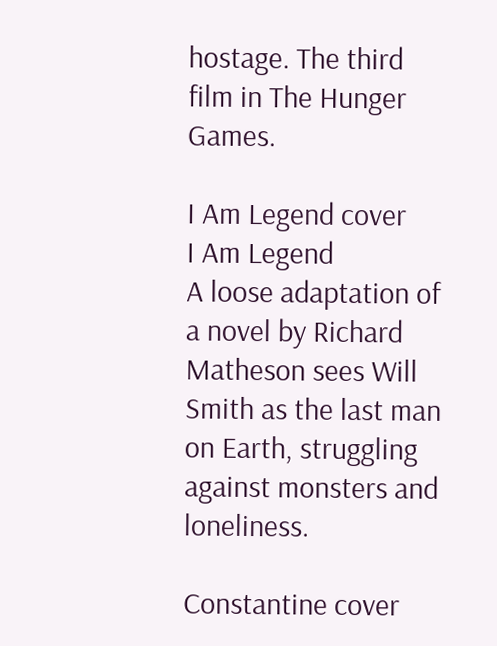hostage. The third film in The Hunger Games.

I Am Legend cover
I Am Legend
A loose adaptation of a novel by Richard Matheson sees Will Smith as the last man on Earth, struggling against monsters and loneliness.

Constantine cover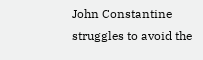John Constantine struggles to avoid the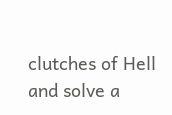clutches of Hell and solve a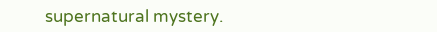supernatural mystery.